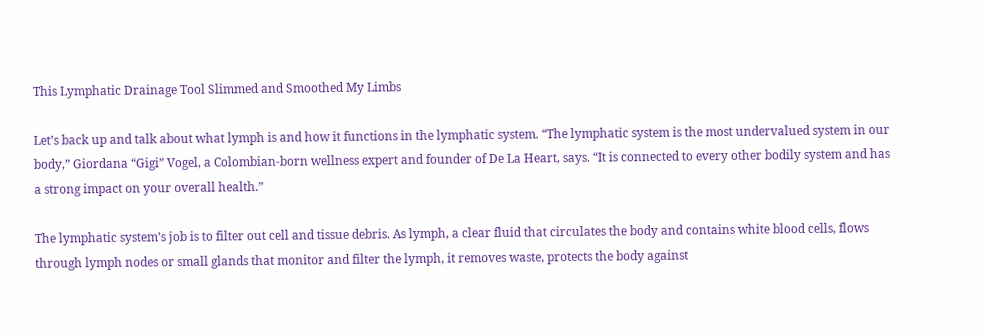This Lymphatic Drainage Tool Slimmed and Smoothed My Limbs

Let’s back up and talk about what lymph is and how it functions in the lymphatic system. “The lymphatic system is the most undervalued system in our body,” Giordana “Gigi” Vogel, a Colombian-born wellness expert and founder of De La Heart, says. “It is connected to every other bodily system and has a strong impact on your overall health.”

The lymphatic system’s job is to filter out cell and tissue debris. As lymph, a clear fluid that circulates the body and contains white blood cells, flows through lymph nodes or small glands that monitor and filter the lymph, it removes waste, protects the body against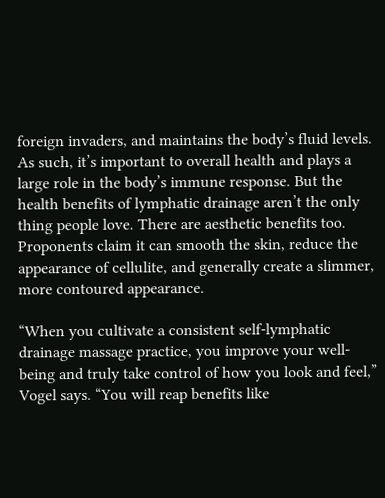foreign invaders, and maintains the body’s fluid levels. As such, it’s important to overall health and plays a large role in the body’s immune response. But the health benefits of lymphatic drainage aren’t the only thing people love. There are aesthetic benefits too. Proponents claim it can smooth the skin, reduce the appearance of cellulite, and generally create a slimmer, more contoured appearance.

“When you cultivate a consistent self-lymphatic drainage massage practice, you improve your well-being and truly take control of how you look and feel,” Vogel says. “You will reap benefits like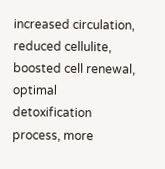increased circulation, reduced cellulite, boosted cell renewal, optimal detoxification process, more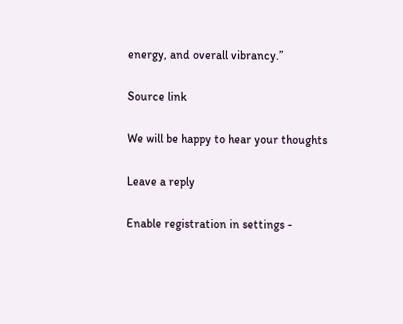energy, and overall vibrancy.”

Source link

We will be happy to hear your thoughts

Leave a reply

Enable registration in settings -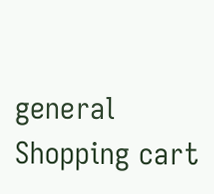general
Shopping cart